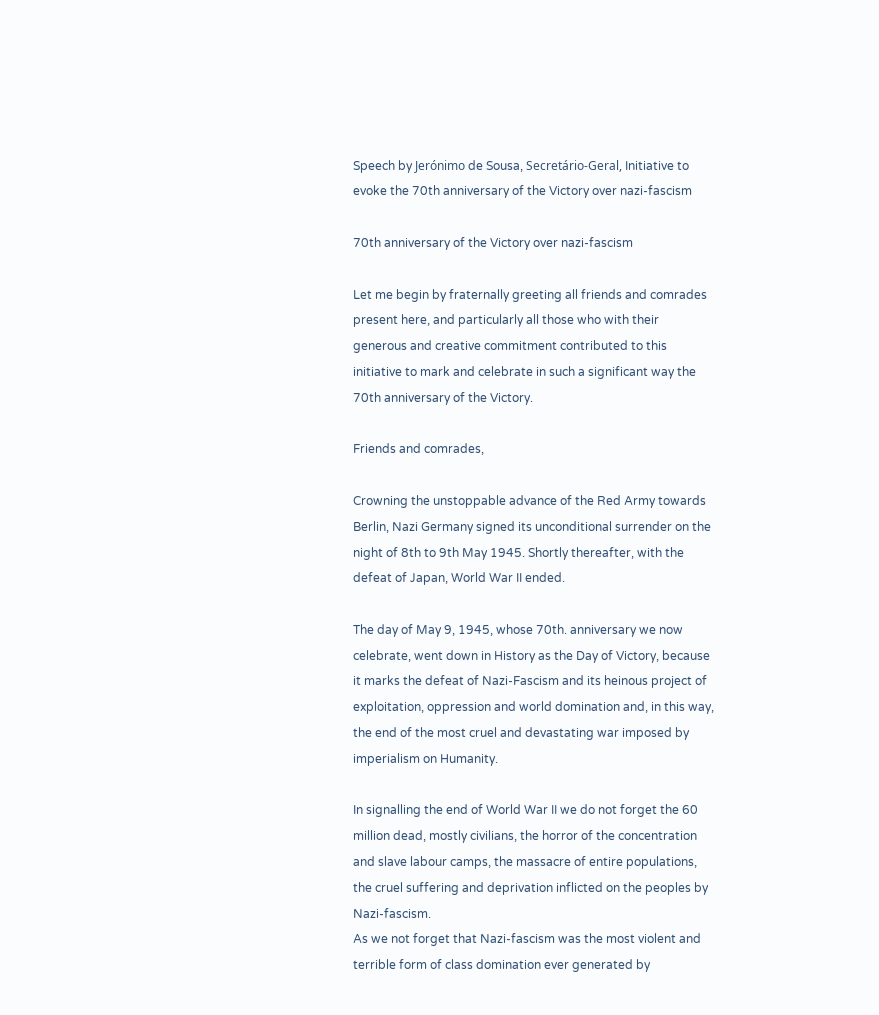Speech by Jerónimo de Sousa, Secretário-Geral, Initiative to evoke the 70th anniversary of the Victory over nazi-fascism

70th anniversary of the Victory over nazi-fascism

Let me begin by fraternally greeting all friends and comrades present here, and particularly all those who with their generous and creative commitment contributed to this initiative to mark and celebrate in such a significant way the 70th anniversary of the Victory.

Friends and comrades,

Crowning the unstoppable advance of the Red Army towards Berlin, Nazi Germany signed its unconditional surrender on the night of 8th to 9th May 1945. Shortly thereafter, with the defeat of Japan, World War II ended.

The day of May 9, 1945, whose 70th. anniversary we now celebrate, went down in History as the Day of Victory, because it marks the defeat of Nazi-Fascism and its heinous project of exploitation, oppression and world domination and, in this way, the end of the most cruel and devastating war imposed by imperialism on Humanity.

In signalling the end of World War II we do not forget the 60 million dead, mostly civilians, the horror of the concentration and slave labour camps, the massacre of entire populations, the cruel suffering and deprivation inflicted on the peoples by Nazi-fascism.
As we not forget that Nazi-fascism was the most violent and terrible form of class domination ever generated by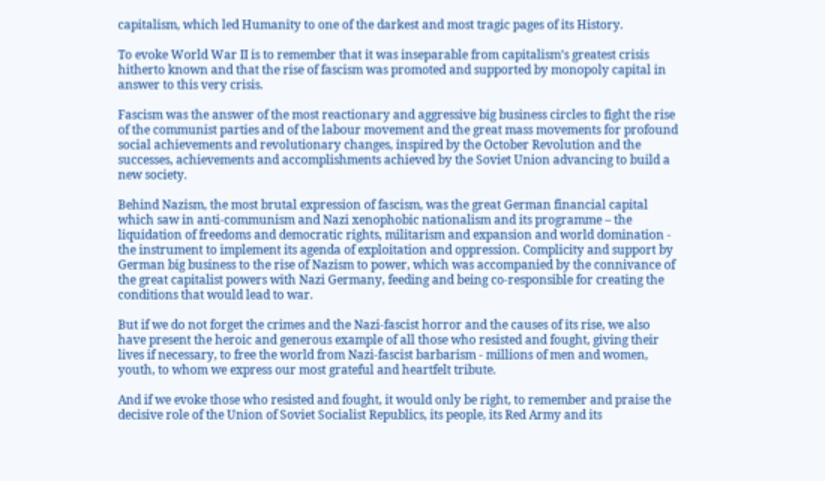capitalism, which led Humanity to one of the darkest and most tragic pages of its History.

To evoke World War II is to remember that it was inseparable from capitalism’s greatest crisis hitherto known and that the rise of fascism was promoted and supported by monopoly capital in answer to this very crisis.

Fascism was the answer of the most reactionary and aggressive big business circles to fight the rise of the communist parties and of the labour movement and the great mass movements for profound social achievements and revolutionary changes, inspired by the October Revolution and the successes, achievements and accomplishments achieved by the Soviet Union advancing to build a new society.

Behind Nazism, the most brutal expression of fascism, was the great German financial capital which saw in anti-communism and Nazi xenophobic nationalism and its programme – the liquidation of freedoms and democratic rights, militarism and expansion and world domination - the instrument to implement its agenda of exploitation and oppression. Complicity and support by German big business to the rise of Nazism to power, which was accompanied by the connivance of the great capitalist powers with Nazi Germany, feeding and being co-responsible for creating the conditions that would lead to war.

But if we do not forget the crimes and the Nazi-fascist horror and the causes of its rise, we also have present the heroic and generous example of all those who resisted and fought, giving their lives if necessary, to free the world from Nazi-fascist barbarism - millions of men and women, youth, to whom we express our most grateful and heartfelt tribute.

And if we evoke those who resisted and fought, it would only be right, to remember and praise the decisive role of the Union of Soviet Socialist Republics, its people, its Red Army and its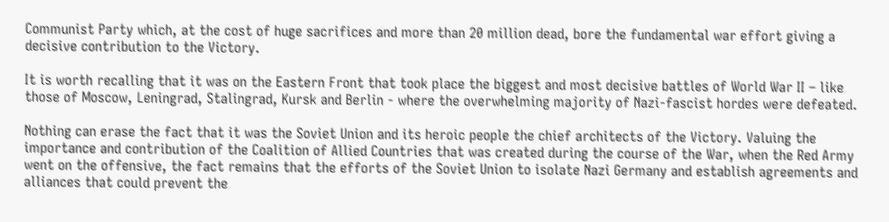Communist Party which, at the cost of huge sacrifices and more than 20 million dead, bore the fundamental war effort giving a decisive contribution to the Victory.

It is worth recalling that it was on the Eastern Front that took place the biggest and most decisive battles of World War II – like those of Moscow, Leningrad, Stalingrad, Kursk and Berlin - where the overwhelming majority of Nazi-fascist hordes were defeated.

Nothing can erase the fact that it was the Soviet Union and its heroic people the chief architects of the Victory. Valuing the importance and contribution of the Coalition of Allied Countries that was created during the course of the War, when the Red Army went on the offensive, the fact remains that the efforts of the Soviet Union to isolate Nazi Germany and establish agreements and alliances that could prevent the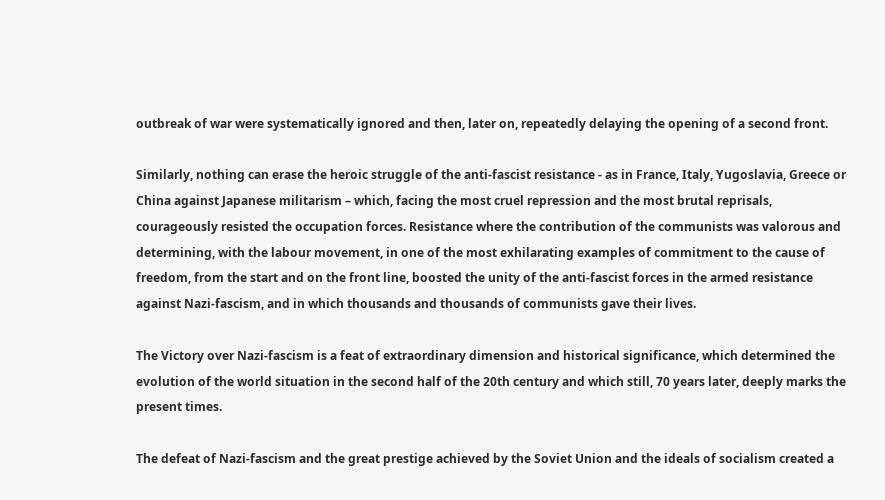outbreak of war were systematically ignored and then, later on, repeatedly delaying the opening of a second front.

Similarly, nothing can erase the heroic struggle of the anti-fascist resistance - as in France, Italy, Yugoslavia, Greece or China against Japanese militarism – which, facing the most cruel repression and the most brutal reprisals, courageously resisted the occupation forces. Resistance where the contribution of the communists was valorous and determining, with the labour movement, in one of the most exhilarating examples of commitment to the cause of freedom, from the start and on the front line, boosted the unity of the anti-fascist forces in the armed resistance against Nazi-fascism, and in which thousands and thousands of communists gave their lives.

The Victory over Nazi-fascism is a feat of extraordinary dimension and historical significance, which determined the evolution of the world situation in the second half of the 20th century and which still, 70 years later, deeply marks the present times.

The defeat of Nazi-fascism and the great prestige achieved by the Soviet Union and the ideals of socialism created a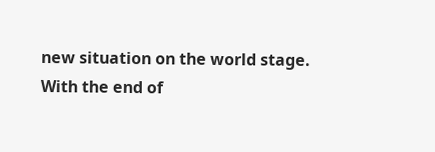new situation on the world stage.
With the end of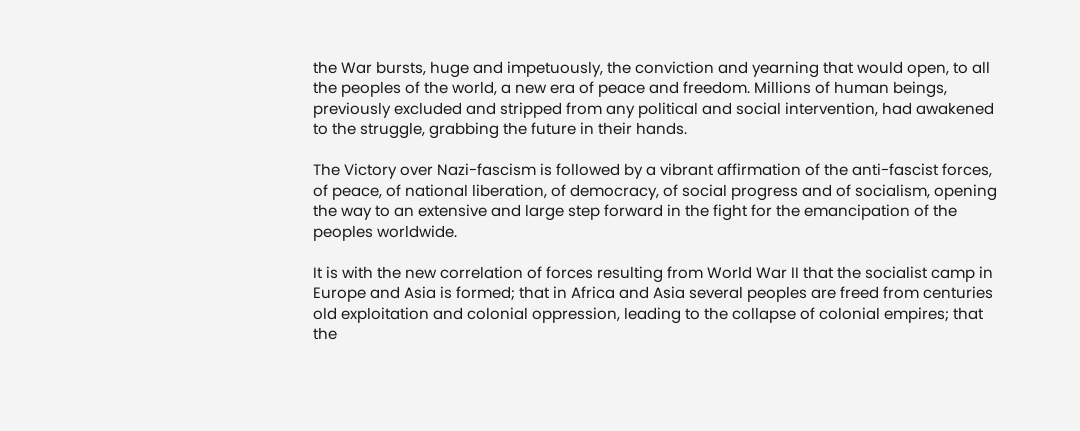the War bursts, huge and impetuously, the conviction and yearning that would open, to all the peoples of the world, a new era of peace and freedom. Millions of human beings, previously excluded and stripped from any political and social intervention, had awakened to the struggle, grabbing the future in their hands.

The Victory over Nazi-fascism is followed by a vibrant affirmation of the anti-fascist forces, of peace, of national liberation, of democracy, of social progress and of socialism, opening the way to an extensive and large step forward in the fight for the emancipation of the peoples worldwide.

It is with the new correlation of forces resulting from World War II that the socialist camp in Europe and Asia is formed; that in Africa and Asia several peoples are freed from centuries old exploitation and colonial oppression, leading to the collapse of colonial empires; that the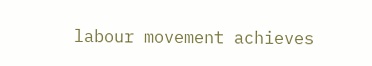labour movement achieves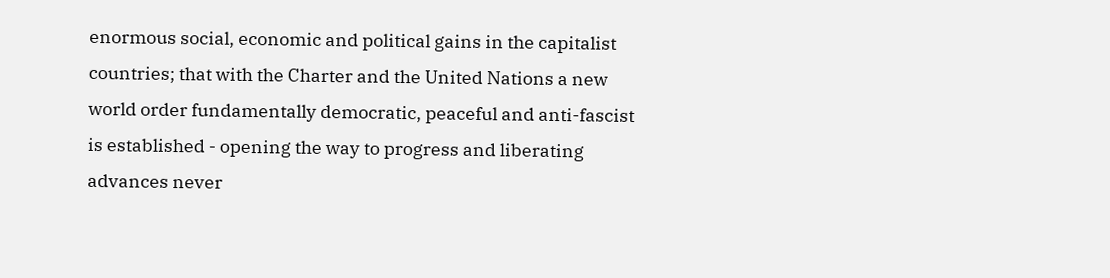enormous social, economic and political gains in the capitalist countries; that with the Charter and the United Nations a new world order fundamentally democratic, peaceful and anti-fascist is established - opening the way to progress and liberating advances never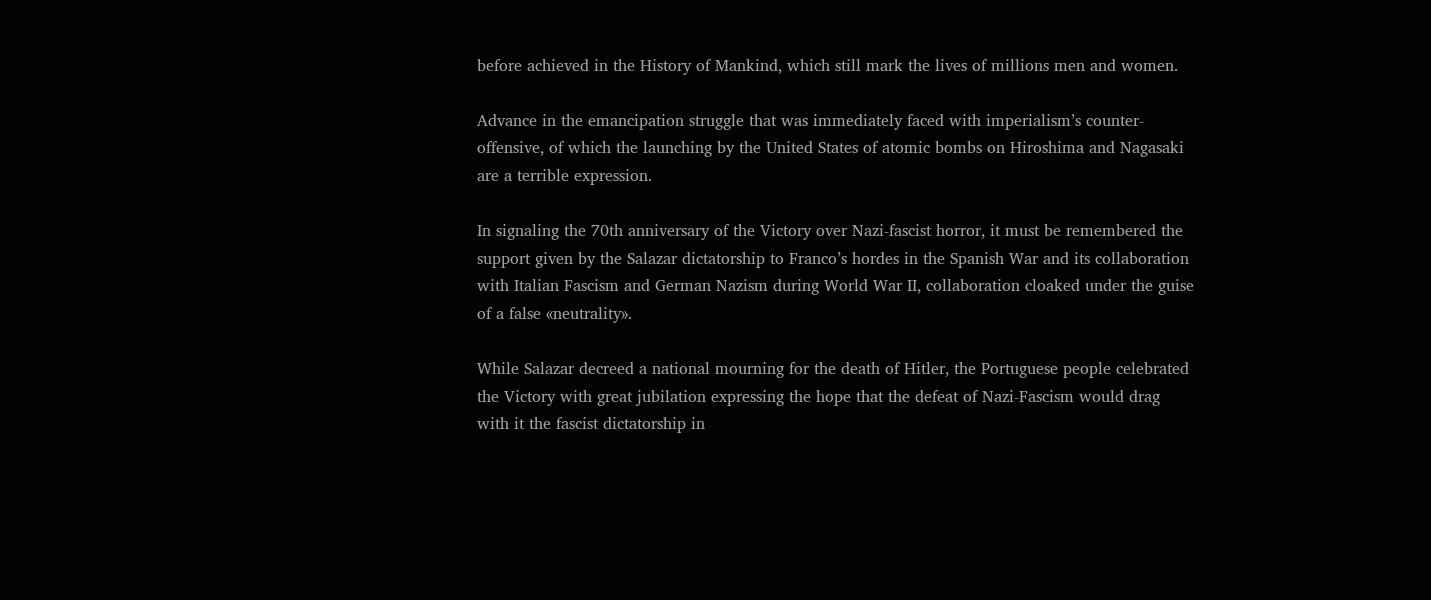before achieved in the History of Mankind, which still mark the lives of millions men and women.

Advance in the emancipation struggle that was immediately faced with imperialism’s counter-offensive, of which the launching by the United States of atomic bombs on Hiroshima and Nagasaki are a terrible expression.

In signaling the 70th anniversary of the Victory over Nazi-fascist horror, it must be remembered the support given by the Salazar dictatorship to Franco’s hordes in the Spanish War and its collaboration with Italian Fascism and German Nazism during World War II, collaboration cloaked under the guise of a false «neutrality».

While Salazar decreed a national mourning for the death of Hitler, the Portuguese people celebrated the Victory with great jubilation expressing the hope that the defeat of Nazi-Fascism would drag with it the fascist dictatorship in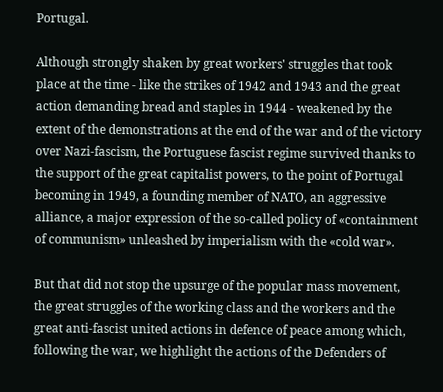Portugal.

Although strongly shaken by great workers' struggles that took place at the time - like the strikes of 1942 and 1943 and the great action demanding bread and staples in 1944 - weakened by the extent of the demonstrations at the end of the war and of the victory over Nazi-fascism, the Portuguese fascist regime survived thanks to the support of the great capitalist powers, to the point of Portugal becoming in 1949, a founding member of NATO, an aggressive alliance, a major expression of the so-called policy of «containment of communism» unleashed by imperialism with the «cold war».

But that did not stop the upsurge of the popular mass movement, the great struggles of the working class and the workers and the great anti-fascist united actions in defence of peace among which, following the war, we highlight the actions of the Defenders of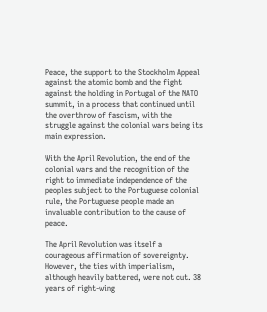Peace, the support to the Stockholm Appeal against the atomic bomb and the fight against the holding in Portugal of the NATO summit, in a process that continued until the overthrow of fascism, with the struggle against the colonial wars being its main expression.

With the April Revolution, the end of the colonial wars and the recognition of the right to immediate independence of the peoples subject to the Portuguese colonial rule, the Portuguese people made an invaluable contribution to the cause of peace.

The April Revolution was itself a courageous affirmation of sovereignty. However, the ties with imperialism, although heavily battered, were not cut. 38 years of right-wing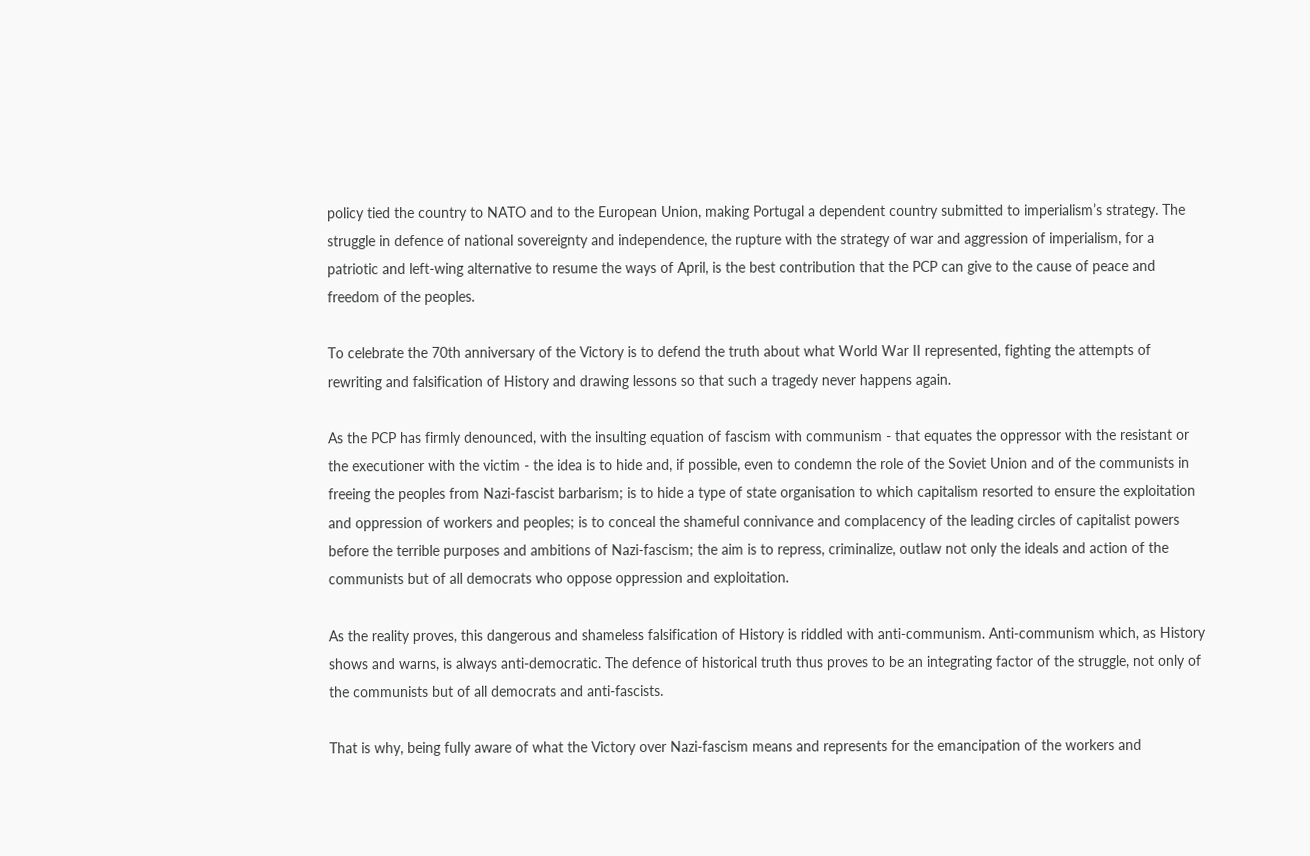policy tied the country to NATO and to the European Union, making Portugal a dependent country submitted to imperialism’s strategy. The struggle in defence of national sovereignty and independence, the rupture with the strategy of war and aggression of imperialism, for a patriotic and left-wing alternative to resume the ways of April, is the best contribution that the PCP can give to the cause of peace and freedom of the peoples.

To celebrate the 70th anniversary of the Victory is to defend the truth about what World War II represented, fighting the attempts of rewriting and falsification of History and drawing lessons so that such a tragedy never happens again.

As the PCP has firmly denounced, with the insulting equation of fascism with communism - that equates the oppressor with the resistant or the executioner with the victim - the idea is to hide and, if possible, even to condemn the role of the Soviet Union and of the communists in freeing the peoples from Nazi-fascist barbarism; is to hide a type of state organisation to which capitalism resorted to ensure the exploitation and oppression of workers and peoples; is to conceal the shameful connivance and complacency of the leading circles of capitalist powers before the terrible purposes and ambitions of Nazi-fascism; the aim is to repress, criminalize, outlaw not only the ideals and action of the communists but of all democrats who oppose oppression and exploitation.

As the reality proves, this dangerous and shameless falsification of History is riddled with anti-communism. Anti-communism which, as History shows and warns, is always anti-democratic. The defence of historical truth thus proves to be an integrating factor of the struggle, not only of the communists but of all democrats and anti-fascists.

That is why, being fully aware of what the Victory over Nazi-fascism means and represents for the emancipation of the workers and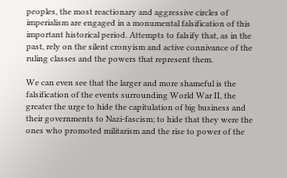peoples, the most reactionary and aggressive circles of imperialism are engaged in a monumental falsification of this important historical period. Attempts to falsify that, as in the past, rely on the silent cronyism and active connivance of the ruling classes and the powers that represent them.

We can even see that the larger and more shameful is the falsification of the events surrounding World War II, the greater the urge to hide the capitulation of big business and their governments to Nazi-fascism; to hide that they were the ones who promoted militarism and the rise to power of the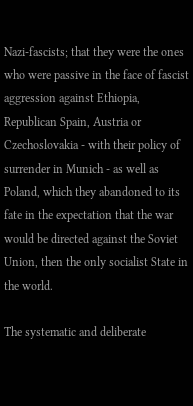Nazi-fascists; that they were the ones who were passive in the face of fascist aggression against Ethiopia, Republican Spain, Austria or Czechoslovakia - with their policy of surrender in Munich - as well as Poland, which they abandoned to its fate in the expectation that the war would be directed against the Soviet Union, then the only socialist State in the world.

The systematic and deliberate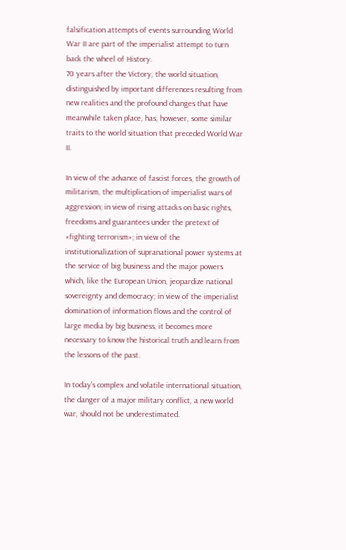falsification attempts of events surrounding World War II are part of the imperialist attempt to turn back the wheel of History.
70 years after the Victory, the world situation, distinguished by important differences resulting from new realities and the profound changes that have meanwhile taken place, has, however, some similar traits to the world situation that preceded World War II.

In view of the advance of fascist forces, the growth of militarism, the multiplication of imperialist wars of aggression; in view of rising attacks on basic rights, freedoms and guarantees under the pretext of «fighting terrorism»; in view of the institutionalization of supranational power systems at the service of big business and the major powers which, like the European Union, jeopardize national sovereignty and democracy; in view of the imperialist domination of information flows and the control of large media by big business, it becomes more necessary to know the historical truth and learn from the lessons of the past.

In today’s complex and volatile international situation, the danger of a major military conflict, a new world war, should not be underestimated.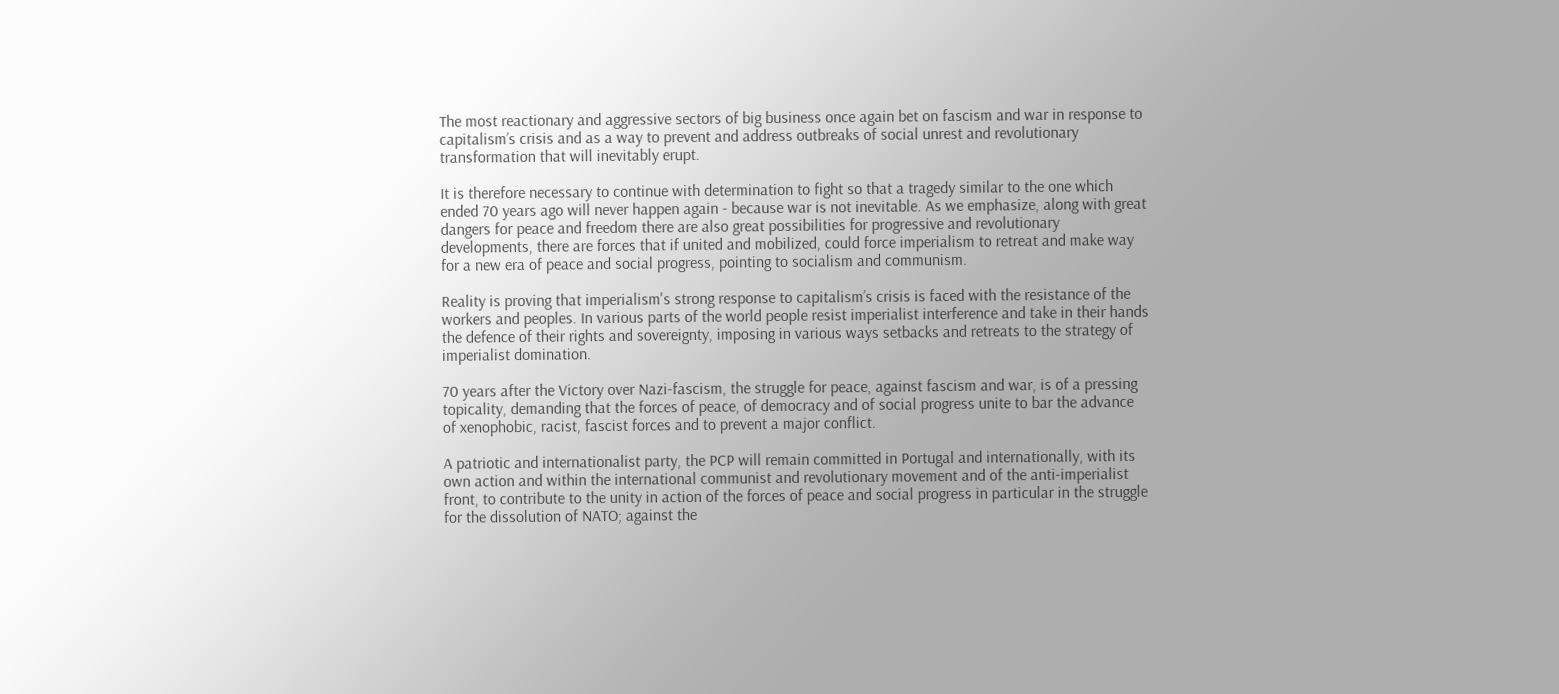The most reactionary and aggressive sectors of big business once again bet on fascism and war in response to capitalism’s crisis and as a way to prevent and address outbreaks of social unrest and revolutionary transformation that will inevitably erupt.

It is therefore necessary to continue with determination to fight so that a tragedy similar to the one which ended 70 years ago will never happen again - because war is not inevitable. As we emphasize, along with great dangers for peace and freedom there are also great possibilities for progressive and revolutionary developments, there are forces that if united and mobilized, could force imperialism to retreat and make way for a new era of peace and social progress, pointing to socialism and communism.

Reality is proving that imperialism's strong response to capitalism’s crisis is faced with the resistance of the workers and peoples. In various parts of the world people resist imperialist interference and take in their hands the defence of their rights and sovereignty, imposing in various ways setbacks and retreats to the strategy of imperialist domination.

70 years after the Victory over Nazi-fascism, the struggle for peace, against fascism and war, is of a pressing topicality, demanding that the forces of peace, of democracy and of social progress unite to bar the advance of xenophobic, racist, fascist forces and to prevent a major conflict.

A patriotic and internationalist party, the PCP will remain committed in Portugal and internationally, with its own action and within the international communist and revolutionary movement and of the anti-imperialist front, to contribute to the unity in action of the forces of peace and social progress in particular in the struggle for the dissolution of NATO; against the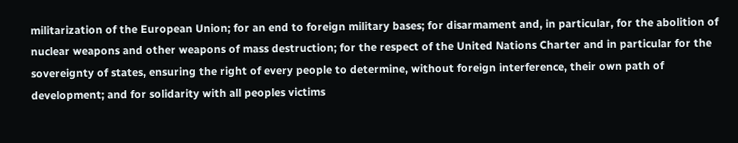militarization of the European Union; for an end to foreign military bases; for disarmament and, in particular, for the abolition of nuclear weapons and other weapons of mass destruction; for the respect of the United Nations Charter and in particular for the sovereignty of states, ensuring the right of every people to determine, without foreign interference, their own path of development; and for solidarity with all peoples victims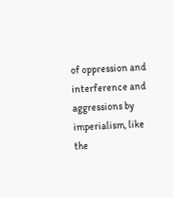of oppression and interference and aggressions by imperialism, like the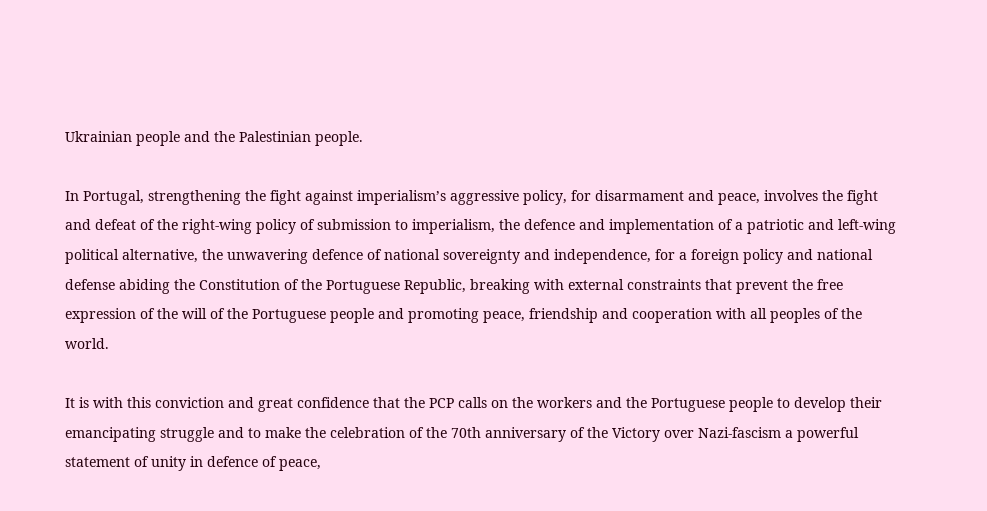Ukrainian people and the Palestinian people.

In Portugal, strengthening the fight against imperialism’s aggressive policy, for disarmament and peace, involves the fight and defeat of the right-wing policy of submission to imperialism, the defence and implementation of a patriotic and left-wing political alternative, the unwavering defence of national sovereignty and independence, for a foreign policy and national defense abiding the Constitution of the Portuguese Republic, breaking with external constraints that prevent the free expression of the will of the Portuguese people and promoting peace, friendship and cooperation with all peoples of the world.

It is with this conviction and great confidence that the PCP calls on the workers and the Portuguese people to develop their emancipating struggle and to make the celebration of the 70th anniversary of the Victory over Nazi-fascism a powerful statement of unity in defence of peace,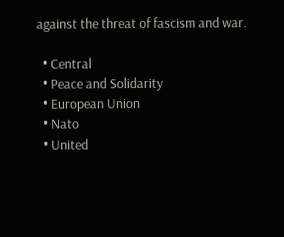against the threat of fascism and war.

  • Central
  • Peace and Solidarity
  • European Union
  • Nato
  • United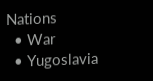Nations
  • War
  • Yugoslavia